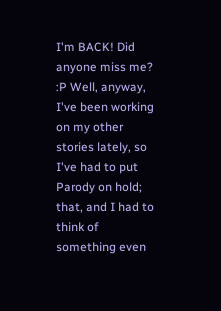I'm BACK! Did anyone miss me? :P Well, anyway, I've been working on my other stories lately, so I've had to put Parody on hold; that, and I had to think of something even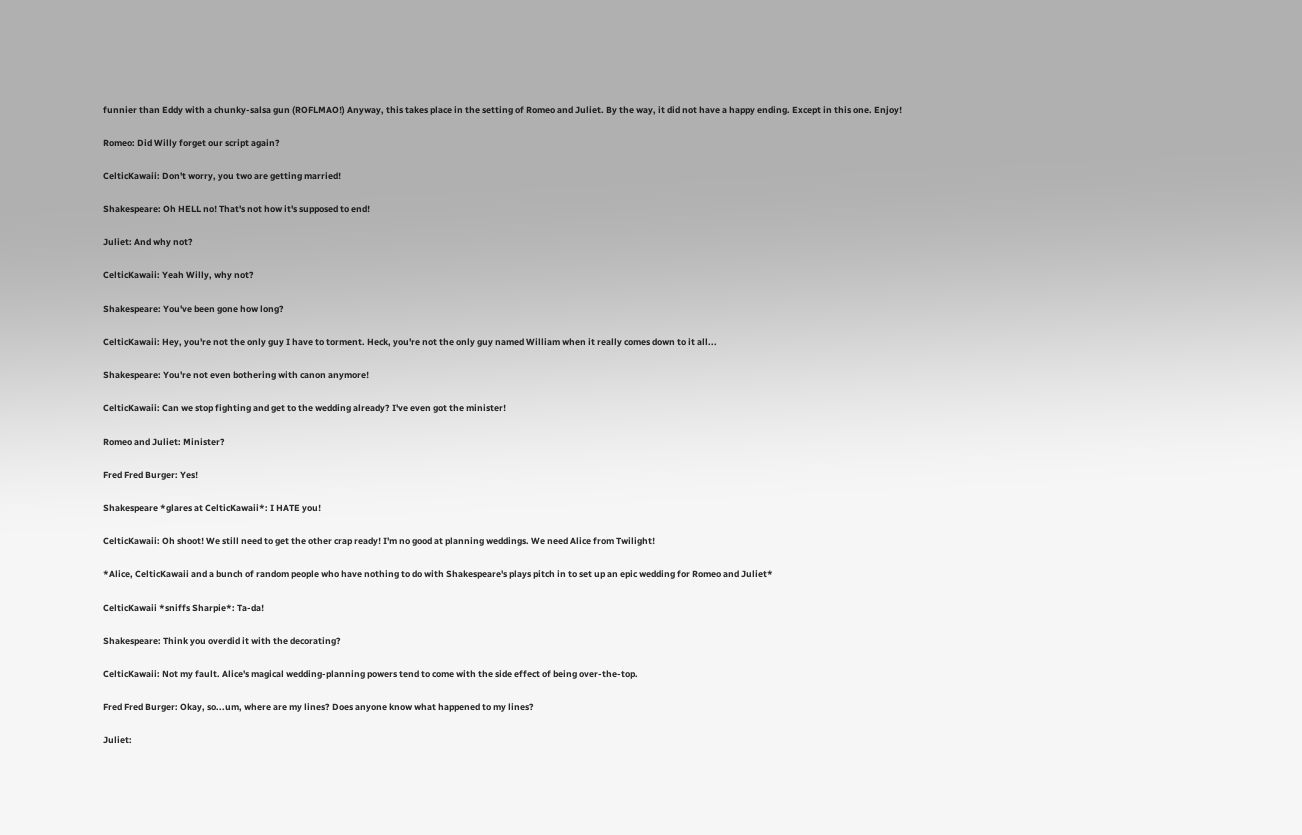funnier than Eddy with a chunky-salsa gun (ROFLMAO!) Anyway, this takes place in the setting of Romeo and Juliet. By the way, it did not have a happy ending. Except in this one. Enjoy!

Romeo: Did Willy forget our script again?

CelticKawaii: Don't worry, you two are getting married!

Shakespeare: Oh HELL no! That's not how it's supposed to end!

Juliet: And why not?

CelticKawaii: Yeah Willy, why not?

Shakespeare: You've been gone how long?

CelticKawaii: Hey, you're not the only guy I have to torment. Heck, you're not the only guy named William when it really comes down to it all...

Shakespeare: You're not even bothering with canon anymore!

CelticKawaii: Can we stop fighting and get to the wedding already? I've even got the minister!

Romeo and Juliet: Minister?

Fred Fred Burger: Yes!

Shakespeare *glares at CelticKawaii*: I HATE you!

CelticKawaii: Oh shoot! We still need to get the other crap ready! I'm no good at planning weddings. We need Alice from Twilight!

*Alice, CelticKawaii and a bunch of random people who have nothing to do with Shakespeare's plays pitch in to set up an epic wedding for Romeo and Juliet*

CelticKawaii *sniffs Sharpie*: Ta-da!

Shakespeare: Think you overdid it with the decorating?

CelticKawaii: Not my fault. Alice's magical wedding-planning powers tend to come with the side effect of being over-the-top.

Fred Fred Burger: Okay, so...um, where are my lines? Does anyone know what happened to my lines?

Juliet: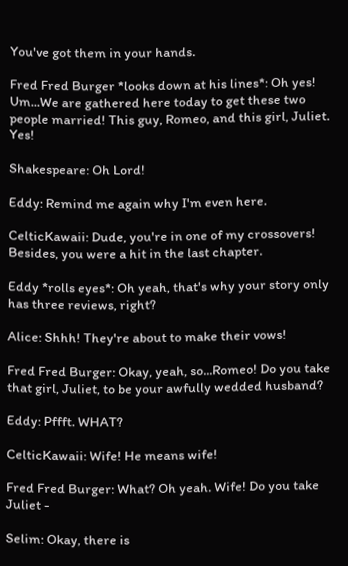You've got them in your hands.

Fred Fred Burger *looks down at his lines*: Oh yes! Um...We are gathered here today to get these two people married! This guy, Romeo, and this girl, Juliet. Yes!

Shakespeare: Oh Lord!

Eddy: Remind me again why I'm even here.

CelticKawaii: Dude, you're in one of my crossovers! Besides, you were a hit in the last chapter.

Eddy *rolls eyes*: Oh yeah, that's why your story only has three reviews, right?

Alice: Shhh! They're about to make their vows!

Fred Fred Burger: Okay, yeah, so...Romeo! Do you take that girl, Juliet, to be your awfully wedded husband?

Eddy: Pffft. WHAT?

CelticKawaii: Wife! He means wife!

Fred Fred Burger: What? Oh yeah. Wife! Do you take Juliet -

Selim: Okay, there is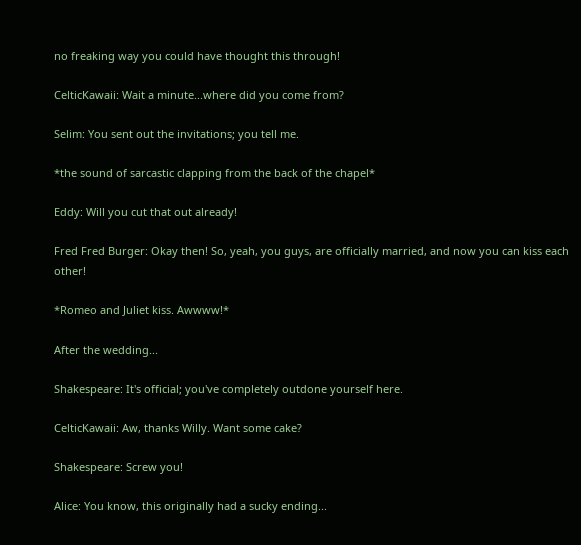no freaking way you could have thought this through!

CelticKawaii: Wait a minute...where did you come from?

Selim: You sent out the invitations; you tell me.

*the sound of sarcastic clapping from the back of the chapel*

Eddy: Will you cut that out already!

Fred Fred Burger: Okay then! So, yeah, you guys, are officially married, and now you can kiss each other!

*Romeo and Juliet kiss. Awwww!*

After the wedding...

Shakespeare: It's official; you've completely outdone yourself here.

CelticKawaii: Aw, thanks Willy. Want some cake?

Shakespeare: Screw you!

Alice: You know, this originally had a sucky ending...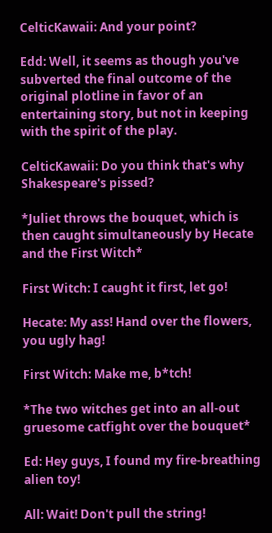CelticKawaii: And your point?

Edd: Well, it seems as though you've subverted the final outcome of the original plotline in favor of an entertaining story, but not in keeping with the spirit of the play.

CelticKawaii: Do you think that's why Shakespeare's pissed?

*Juliet throws the bouquet, which is then caught simultaneously by Hecate and the First Witch*

First Witch: I caught it first, let go!

Hecate: My ass! Hand over the flowers, you ugly hag!

First Witch: Make me, b*tch!

*The two witches get into an all-out gruesome catfight over the bouquet*

Ed: Hey guys, I found my fire-breathing alien toy!

All: Wait! Don't pull the string!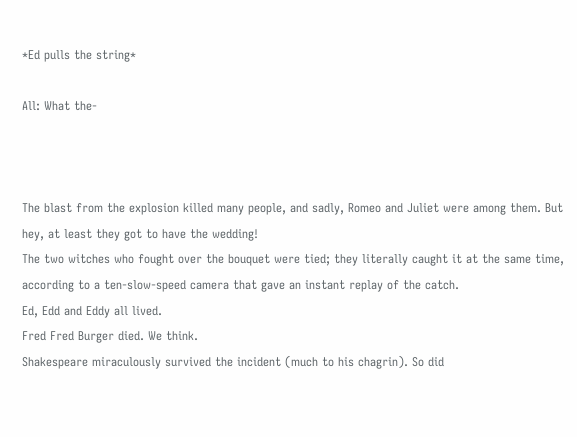*Ed pulls the string*

All: What the-



The blast from the explosion killed many people, and sadly, Romeo and Juliet were among them. But hey, at least they got to have the wedding!
The two witches who fought over the bouquet were tied; they literally caught it at the same time, according to a ten-slow-speed camera that gave an instant replay of the catch.
Ed, Edd and Eddy all lived.
Fred Fred Burger died. We think.
Shakespeare miraculously survived the incident (much to his chagrin). So did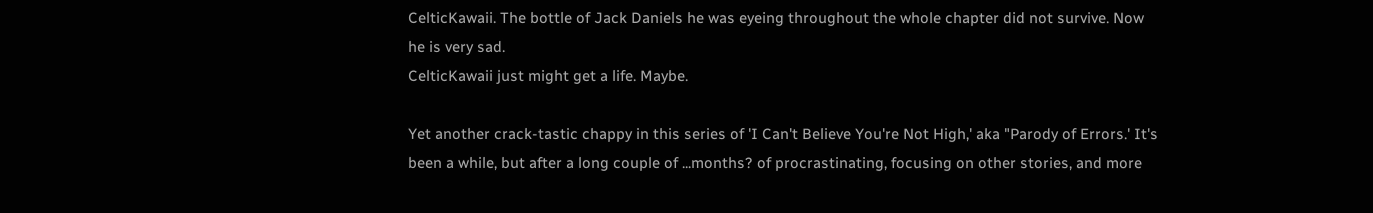CelticKawaii. The bottle of Jack Daniels he was eyeing throughout the whole chapter did not survive. Now he is very sad.
CelticKawaii just might get a life. Maybe.

Yet another crack-tastic chappy in this series of 'I Can't Believe You're Not High,' aka "Parody of Errors.' It's been a while, but after a long couple of ...months? of procrastinating, focusing on other stories, and more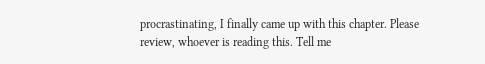procrastinating, I finally came up with this chapter. Please review, whoever is reading this. Tell me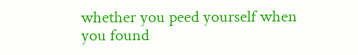whether you peed yourself when you found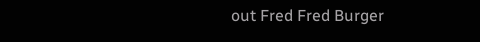out Fred Fred Burger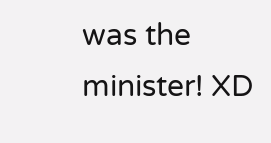was the minister! XD